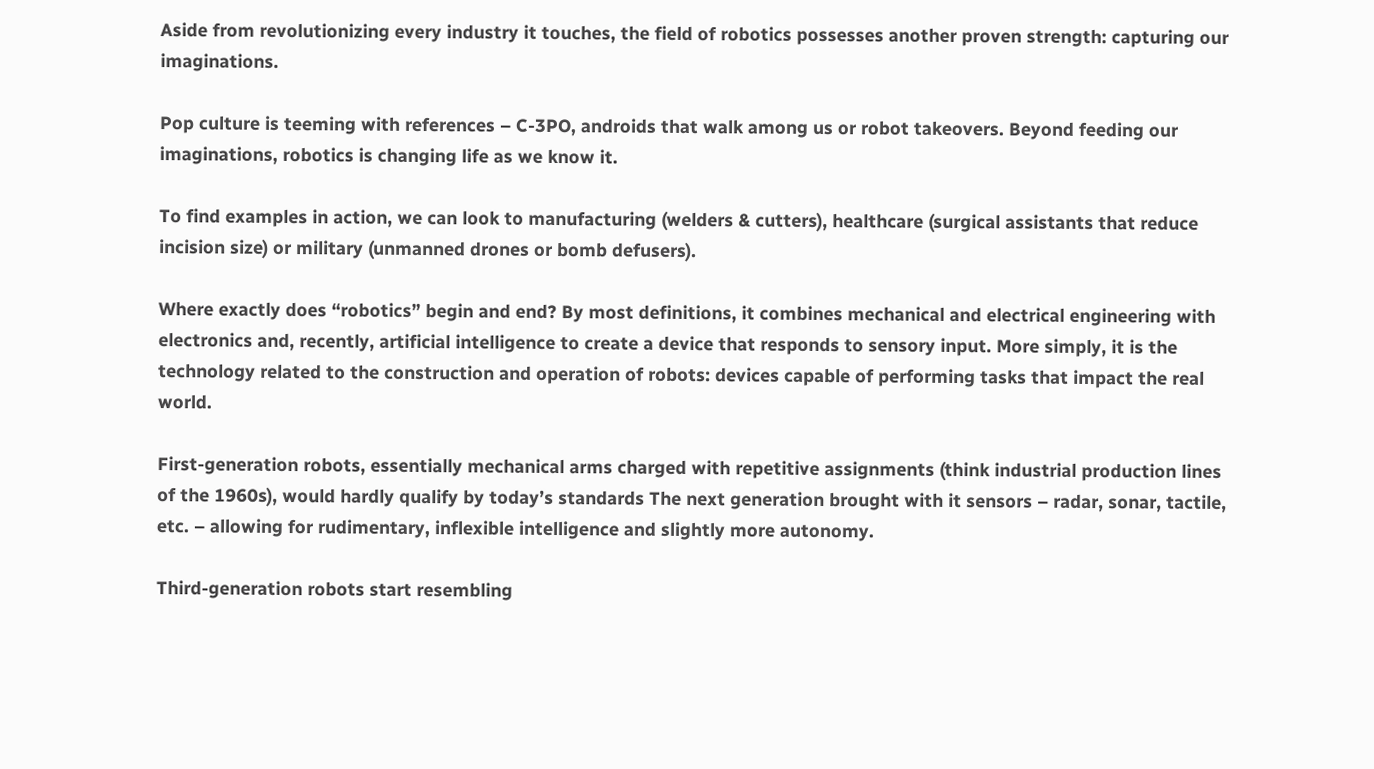Aside from revolutionizing every industry it touches, the field of robotics possesses another proven strength: capturing our imaginations.

Pop culture is teeming with references – C-3PO, androids that walk among us or robot takeovers. Beyond feeding our imaginations, robotics is changing life as we know it.

To find examples in action, we can look to manufacturing (welders & cutters), healthcare (surgical assistants that reduce incision size) or military (unmanned drones or bomb defusers).

Where exactly does “robotics” begin and end? By most definitions, it combines mechanical and electrical engineering with electronics and, recently, artificial intelligence to create a device that responds to sensory input. More simply, it is the technology related to the construction and operation of robots: devices capable of performing tasks that impact the real world.

First-generation robots, essentially mechanical arms charged with repetitive assignments (think industrial production lines of the 1960s), would hardly qualify by today’s standards The next generation brought with it sensors – radar, sonar, tactile, etc. – allowing for rudimentary, inflexible intelligence and slightly more autonomy.

Third-generation robots start resembling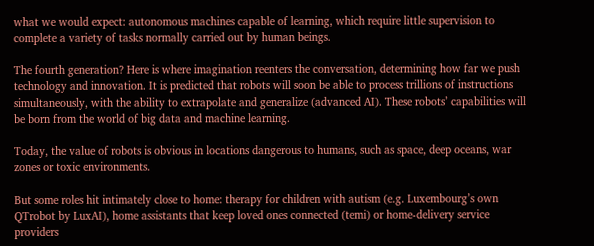what we would expect: autonomous machines capable of learning, which require little supervision to complete a variety of tasks normally carried out by human beings.

The fourth generation? Here is where imagination reenters the conversation, determining how far we push technology and innovation. It is predicted that robots will soon be able to process trillions of instructions simultaneously, with the ability to extrapolate and generalize (advanced AI). These robots’ capabilities will be born from the world of big data and machine learning.

Today, the value of robots is obvious in locations dangerous to humans, such as space, deep oceans, war zones or toxic environments.

But some roles hit intimately close to home: therapy for children with autism (e.g. Luxembourg’s own QTrobot by LuxAI), home assistants that keep loved ones connected (temi) or home-delivery service providers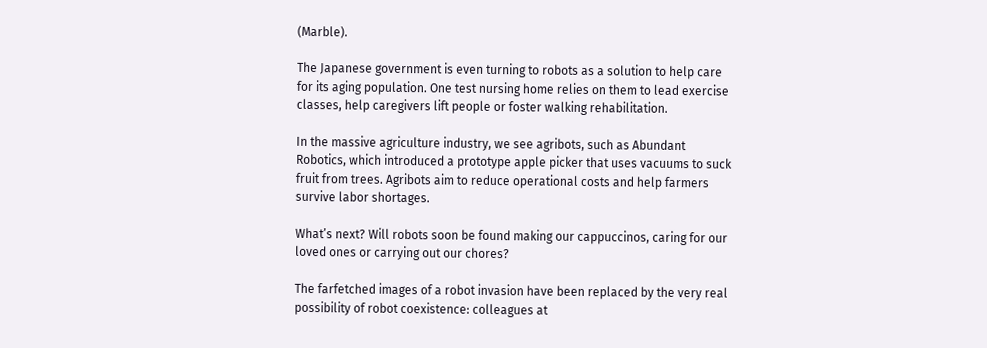(Marble).

The Japanese government is even turning to robots as a solution to help care for its aging population. One test nursing home relies on them to lead exercise classes, help caregivers lift people or foster walking rehabilitation.

In the massive agriculture industry, we see agribots, such as Abundant Robotics, which introduced a prototype apple picker that uses vacuums to suck fruit from trees. Agribots aim to reduce operational costs and help farmers survive labor shortages.

What’s next? Will robots soon be found making our cappuccinos, caring for our loved ones or carrying out our chores?

The farfetched images of a robot invasion have been replaced by the very real possibility of robot coexistence: colleagues at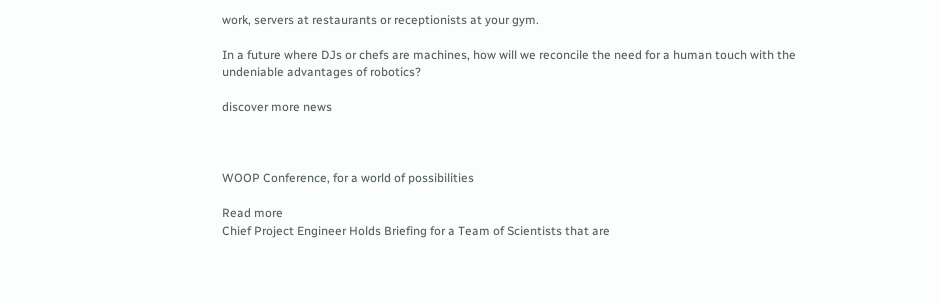work, servers at restaurants or receptionists at your gym.

In a future where DJs or chefs are machines, how will we reconcile the need for a human touch with the undeniable advantages of robotics?

discover more news



WOOP Conference, for a world of possibilities

Read more
Chief Project Engineer Holds Briefing for a Team of Scientists that are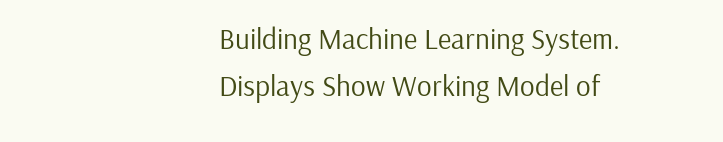Building Machine Learning System. Displays Show Working Model of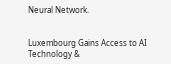Neural Network.


Luxembourg Gains Access to AI Technology &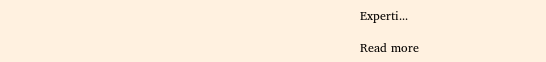Experti...

Read more